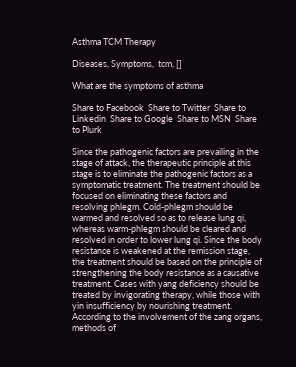Asthma TCM Therapy

Diseases, Symptoms,  tcm, []

What are the symptoms of asthma

Share to Facebook  Share to Twitter  Share to Linkedin  Share to Google  Share to MSN  Share to Plurk

Since the pathogenic factors are prevailing in the stage of attack, the therapeutic principle at this stage is to eliminate the pathogenic factors as a symptomatic treatment. The treatment should be focused on eliminating these factors and resolving phlegm. Cold-phlegm should be warmed and resolved so as to release lung qi, whereas warm-phlegm should be cleared and resolved in order to lower lung qi. Since the body resistance is weakened at the remission stage, the treatment should be based on the principle of strengthening the body resistance as a causative treatment. Cases with yang deficiency should be treated by invigorating therapy, while those with yin insufficiency by nourishing treatment. According to the involvement of the zang organs, methods of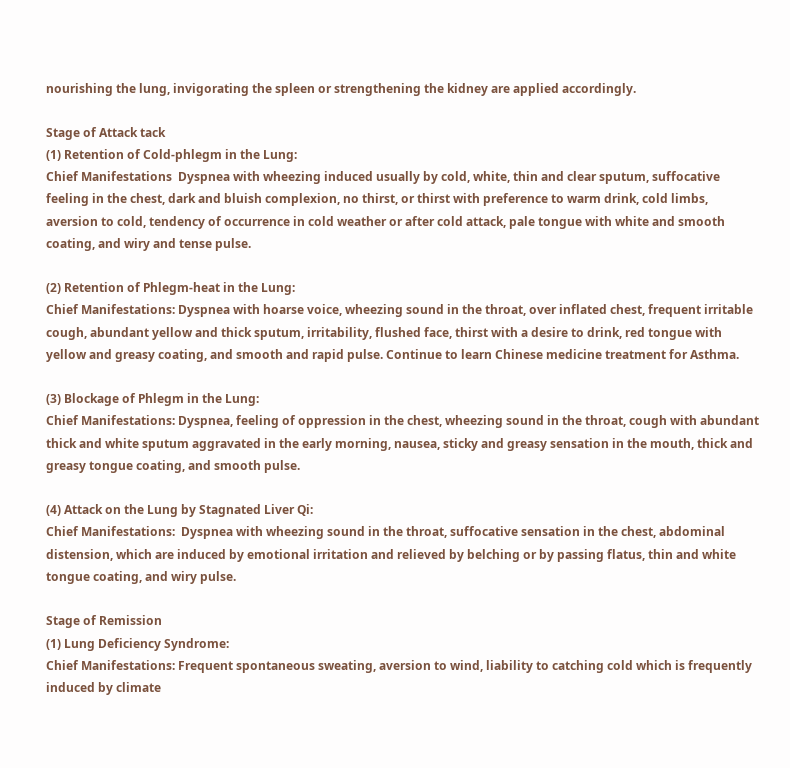nourishing the lung, invigorating the spleen or strengthening the kidney are applied accordingly.

Stage of Attack tack
(1) Retention of Cold-phlegm in the Lung:
Chief Manifestations  Dyspnea with wheezing induced usually by cold, white, thin and clear sputum, suffocative feeling in the chest, dark and bluish complexion, no thirst, or thirst with preference to warm drink, cold limbs, aversion to cold, tendency of occurrence in cold weather or after cold attack, pale tongue with white and smooth coating, and wiry and tense pulse.

(2) Retention of Phlegm-heat in the Lung:
Chief Manifestations: Dyspnea with hoarse voice, wheezing sound in the throat, over inflated chest, frequent irritable cough, abundant yellow and thick sputum, irritability, flushed face, thirst with a desire to drink, red tongue with yellow and greasy coating, and smooth and rapid pulse. Continue to learn Chinese medicine treatment for Asthma.

(3) Blockage of Phlegm in the Lung:
Chief Manifestations: Dyspnea, feeling of oppression in the chest, wheezing sound in the throat, cough with abundant thick and white sputum aggravated in the early morning, nausea, sticky and greasy sensation in the mouth, thick and greasy tongue coating, and smooth pulse.

(4) Attack on the Lung by Stagnated Liver Qi:
Chief Manifestations:  Dyspnea with wheezing sound in the throat, suffocative sensation in the chest, abdominal distension, which are induced by emotional irritation and relieved by belching or by passing flatus, thin and white tongue coating, and wiry pulse.

Stage of Remission
(1) Lung Deficiency Syndrome:
Chief Manifestations: Frequent spontaneous sweating, aversion to wind, liability to catching cold which is frequently induced by climate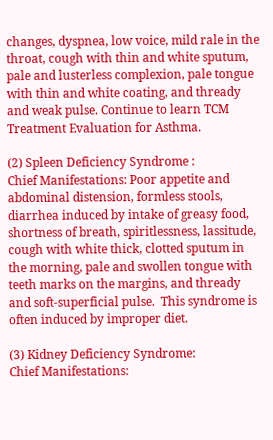changes, dyspnea, low voice, mild rale in the throat, cough with thin and white sputum, pale and lusterless complexion, pale tongue with thin and white coating, and thready and weak pulse. Continue to learn TCM Treatment Evaluation for Asthma.

(2) Spleen Deficiency Syndrome :
Chief Manifestations: Poor appetite and abdominal distension, formless stools, diarrhea induced by intake of greasy food, shortness of breath, spiritlessness, lassitude, cough with white thick, clotted sputum in the morning, pale and swollen tongue with teeth marks on the margins, and thready and soft-superficial pulse.  This syndrome is often induced by improper diet.

(3) Kidney Deficiency Syndrome:
Chief Manifestations: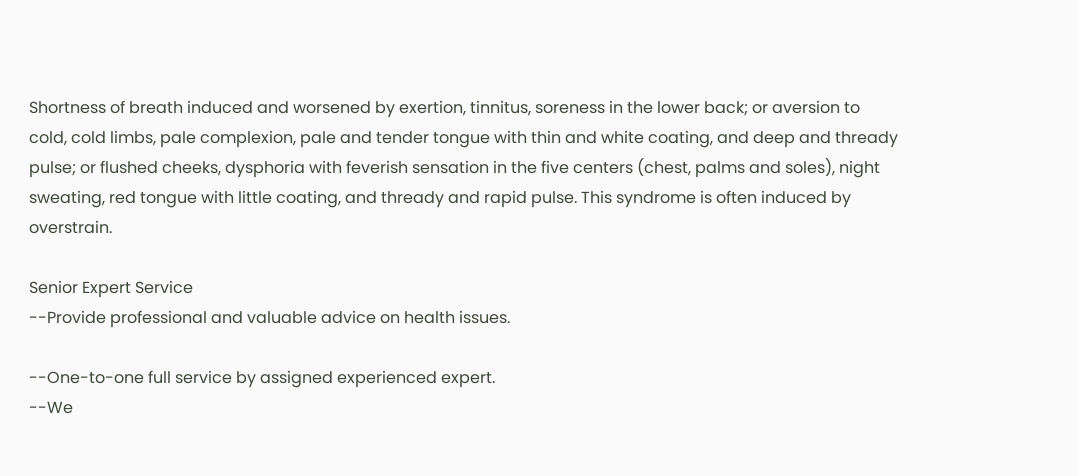Shortness of breath induced and worsened by exertion, tinnitus, soreness in the lower back; or aversion to cold, cold limbs, pale complexion, pale and tender tongue with thin and white coating, and deep and thready pulse; or flushed cheeks, dysphoria with feverish sensation in the five centers (chest, palms and soles), night sweating, red tongue with little coating, and thready and rapid pulse. This syndrome is often induced by overstrain.

Senior Expert Service
--Provide professional and valuable advice on health issues.

--One-to-one full service by assigned experienced expert.
--We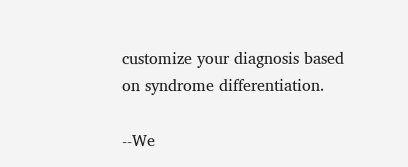customize your diagnosis based on syndrome differentiation.

--We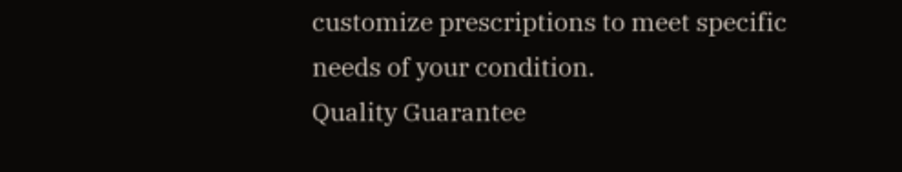customize prescriptions to meet specific needs of your condition.
Quality Guarantee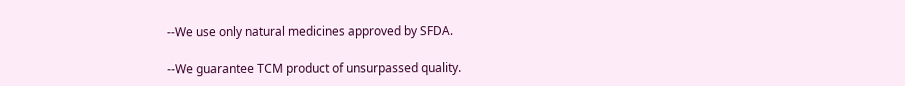--We use only natural medicines approved by SFDA.

--We guarantee TCM product of unsurpassed quality.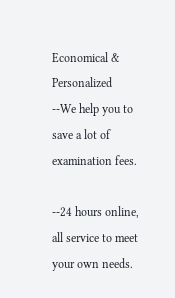Economical & Personalized
--We help you to save a lot of examination fees.

--24 hours online, all service to meet your own needs.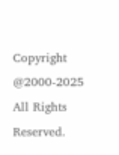Copyright @2000-2025 All Rights Reserved.